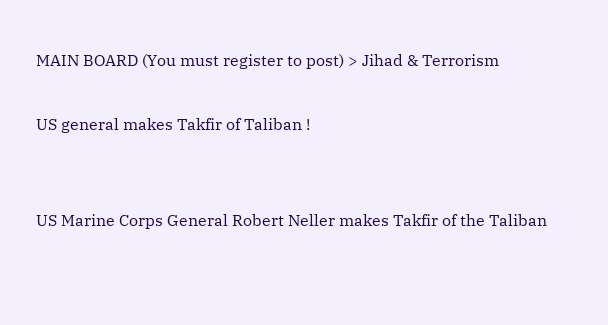MAIN BOARD (You must register to post) > Jihad & Terrorism

US general makes Takfir of Taliban !


US Marine Corps General Robert Neller makes Takfir of the Taliban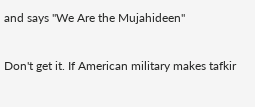and says "We Are the Mujahideen"

Don't get it. If American military makes tafkir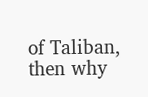of Taliban, then why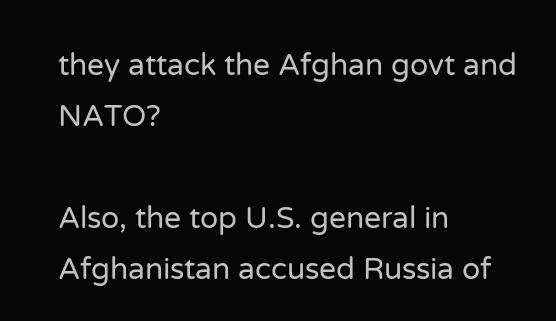they attack the Afghan govt and NATO?

Also, the top U.S. general in Afghanistan accused Russia of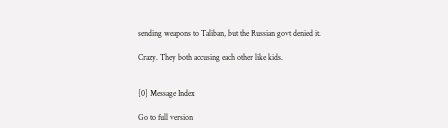sending weapons to Taliban, but the Russian govt denied it.

Crazy. They both accusing each other like kids.


[0] Message Index

Go to full version